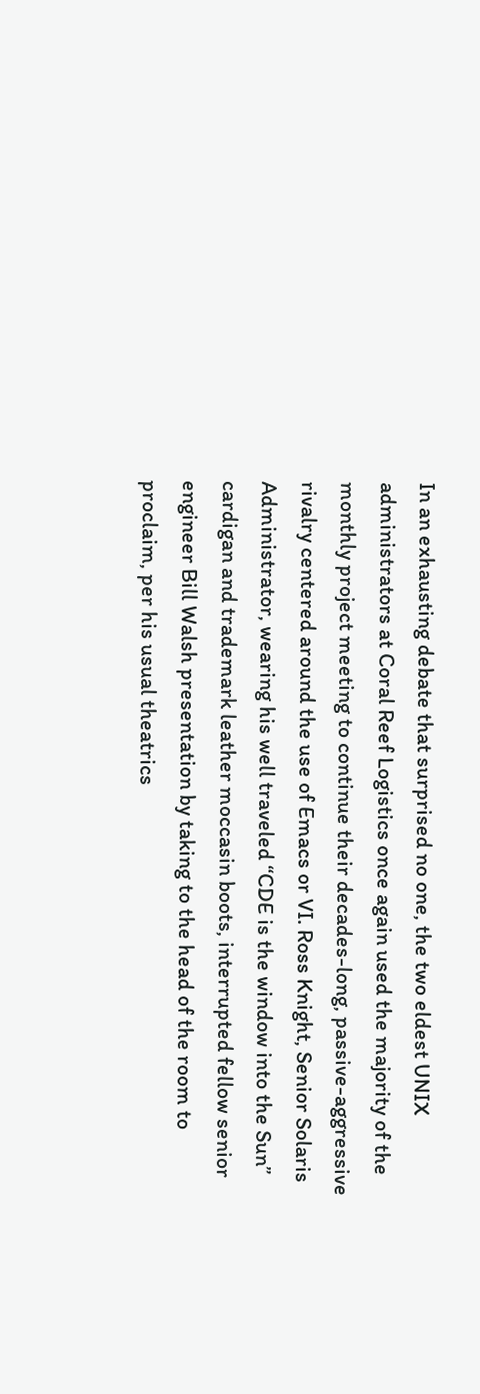In an exhausting debate that surprised no one, the two eldest UNIX administrators at Coral Reef Logistics once again used the majority of the monthly project meeting to continue their decades-long, passive-aggressive rivalry centered around the use of Emacs or VI. Ross Knight, Senior Solaris Administrator, wearing his well traveled “CDE is the window into the Sun” cardigan and trademark leather moccasin boots, interrupted fellow senior engineer Bill Walsh presentation by taking to the head of the room to proclaim, per his usual theatrics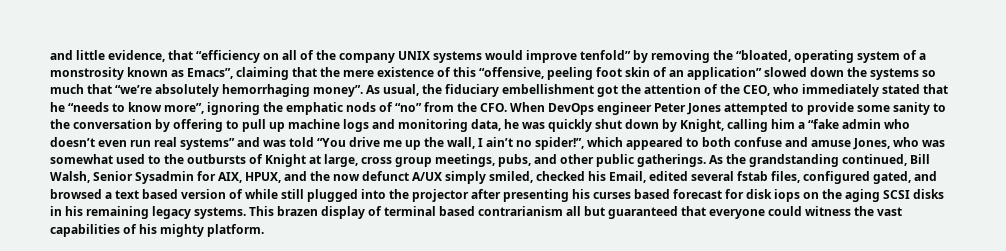and little evidence, that “efficiency on all of the company UNIX systems would improve tenfold” by removing the “bloated, operating system of a monstrosity known as Emacs”, claiming that the mere existence of this “offensive, peeling foot skin of an application” slowed down the systems so much that “we’re absolutely hemorrhaging money”. As usual, the fiduciary embellishment got the attention of the CEO, who immediately stated that he “needs to know more”, ignoring the emphatic nods of “no” from the CFO. When DevOps engineer Peter Jones attempted to provide some sanity to the conversation by offering to pull up machine logs and monitoring data, he was quickly shut down by Knight, calling him a “fake admin who doesn’t even run real systems” and was told “You drive me up the wall, I ain’t no spider!”, which appeared to both confuse and amuse Jones, who was somewhat used to the outbursts of Knight at large, cross group meetings, pubs, and other public gatherings. As the grandstanding continued, Bill Walsh, Senior Sysadmin for AIX, HPUX, and the now defunct A/UX simply smiled, checked his Email, edited several fstab files, configured gated, and browsed a text based version of while still plugged into the projector after presenting his curses based forecast for disk iops on the aging SCSI disks in his remaining legacy systems. This brazen display of terminal based contrarianism all but guaranteed that everyone could witness the vast capabilities of his mighty platform.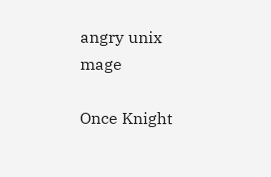angry unix mage

Once Knight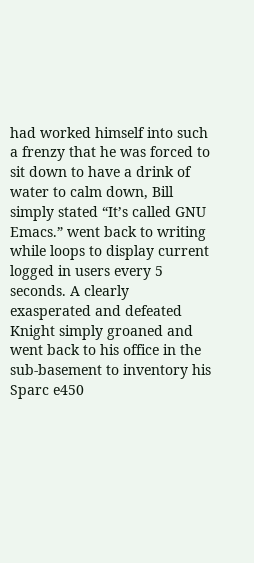had worked himself into such a frenzy that he was forced to sit down to have a drink of water to calm down, Bill simply stated “It’s called GNU Emacs.” went back to writing while loops to display current logged in users every 5 seconds. A clearly exasperated and defeated Knight simply groaned and went back to his office in the sub-basement to inventory his Sparc e450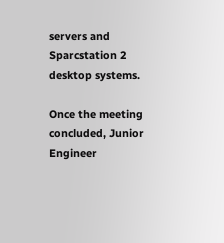servers and Sparcstation 2 desktop systems.

Once the meeting concluded, Junior Engineer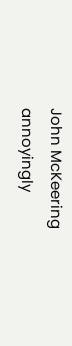John McKeering annoyingly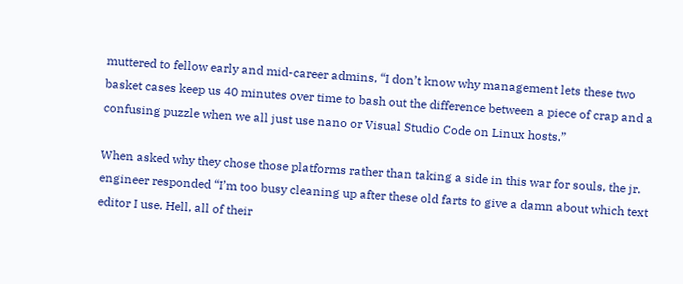muttered to fellow early and mid-career admins, “I don’t know why management lets these two basket cases keep us 40 minutes over time to bash out the difference between a piece of crap and a confusing puzzle when we all just use nano or Visual Studio Code on Linux hosts.”

When asked why they chose those platforms rather than taking a side in this war for souls, the jr. engineer responded “I’m too busy cleaning up after these old farts to give a damn about which text editor I use. Hell, all of their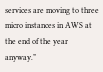services are moving to three micro instances in AWS at the end of the year anyway.”